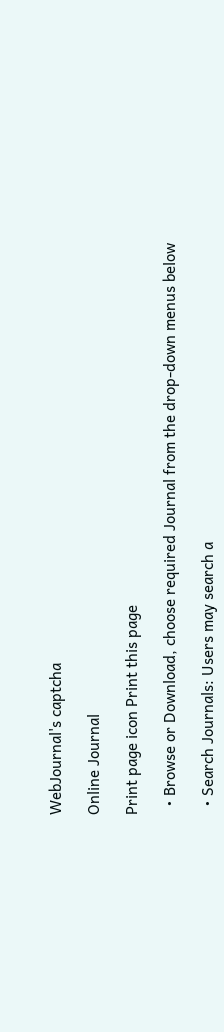WebJournal's captcha

Online Journal

Print page icon Print this page

  • Browse or Download, choose required Journal from the drop-down menus below

  • Search Journals: Users may search a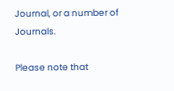Journal, or a number of Journals.

Please note that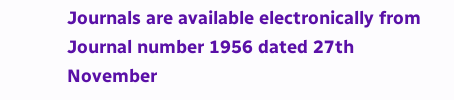Journals are available electronically from Journal number 1956 dated 27th November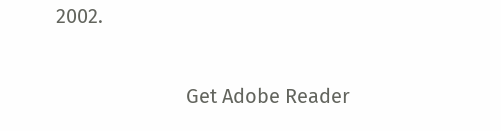2002.

                          Get Adobe Reader